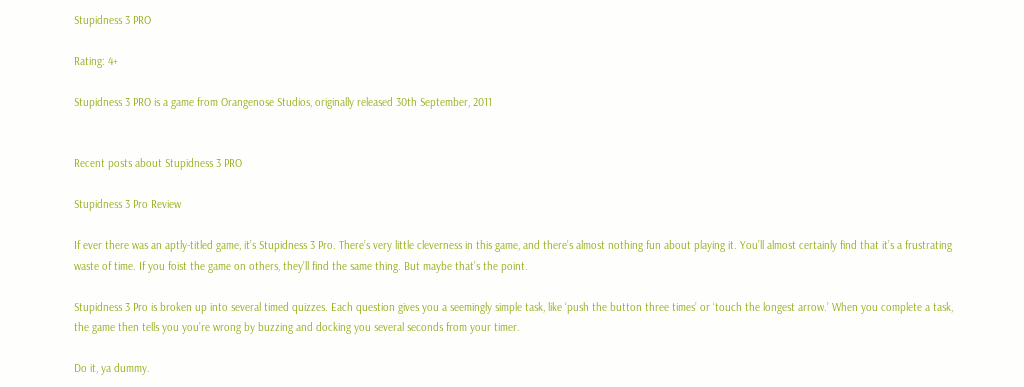Stupidness 3 PRO

Rating: 4+

Stupidness 3 PRO is a game from Orangenose Studios, originally released 30th September, 2011


Recent posts about Stupidness 3 PRO

Stupidness 3 Pro Review

If ever there was an aptly-titled game, it’s Stupidness 3 Pro. There’s very little cleverness in this game, and there’s almost nothing fun about playing it. You’ll almost certainly find that it’s a frustrating waste of time. If you foist the game on others, they’ll find the same thing. But maybe that’s the point.

Stupidness 3 Pro is broken up into several timed quizzes. Each question gives you a seemingly simple task, like ‘push the button three times’ or ‘touch the longest arrow.’ When you complete a task, the game then tells you you’re wrong by buzzing and docking you several seconds from your timer.

Do it, ya dummy.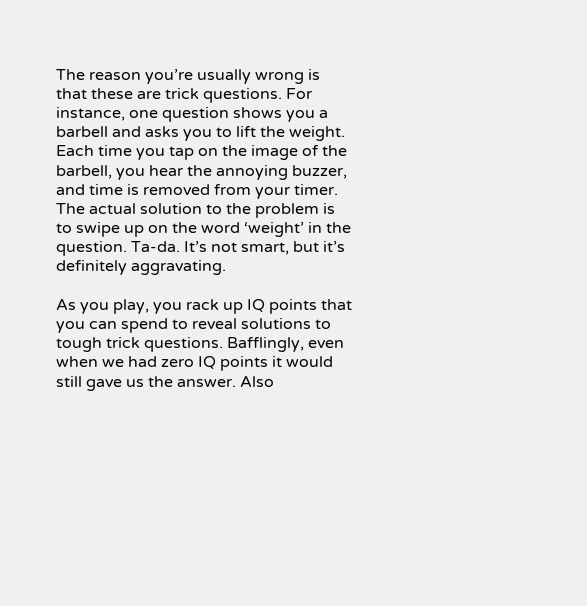The reason you’re usually wrong is that these are trick questions. For instance, one question shows you a barbell and asks you to lift the weight. Each time you tap on the image of the barbell, you hear the annoying buzzer, and time is removed from your timer. The actual solution to the problem is to swipe up on the word ‘weight’ in the question. Ta-da. It’s not smart, but it’s definitely aggravating.

As you play, you rack up IQ points that you can spend to reveal solutions to tough trick questions. Bafflingly, even when we had zero IQ points it would still gave us the answer. Also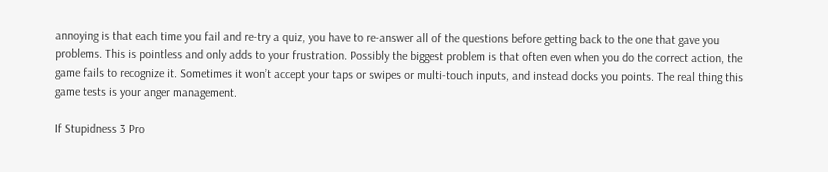annoying is that each time you fail and re-try a quiz, you have to re-answer all of the questions before getting back to the one that gave you problems. This is pointless and only adds to your frustration. Possibly the biggest problem is that often even when you do the correct action, the game fails to recognize it. Sometimes it won’t accept your taps or swipes or multi-touch inputs, and instead docks you points. The real thing this game tests is your anger management.

If Stupidness 3 Pro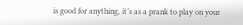is good for anything, it’s as a prank to play on your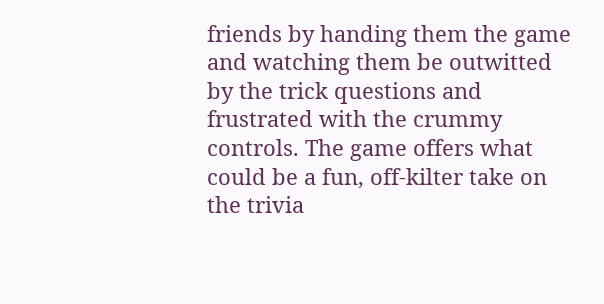friends by handing them the game and watching them be outwitted by the trick questions and frustrated with the crummy controls. The game offers what could be a fun, off-kilter take on the trivia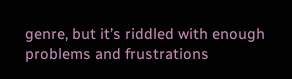genre, but it’s riddled with enough problems and frustrations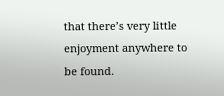that there’s very little enjoyment anywhere to be found.